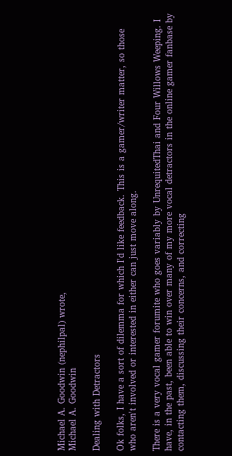Michael A. Goodwin (nephilpal) wrote,
Michael A. Goodwin

Dealing with Detractors

Ok folks, I have a sort of dilemma for which I'd like feedback. This is a gamer/writer matter, so those who aren't involved or interested in either can just move along.

There is a very vocal gamer forumite who goes variably by UnrequitedThai and Four Willows Weeping. I have, in the past, been able to win over many of my more vocal detractors in the online gamer fanbase by contacting them, discussing their concerns, and correcting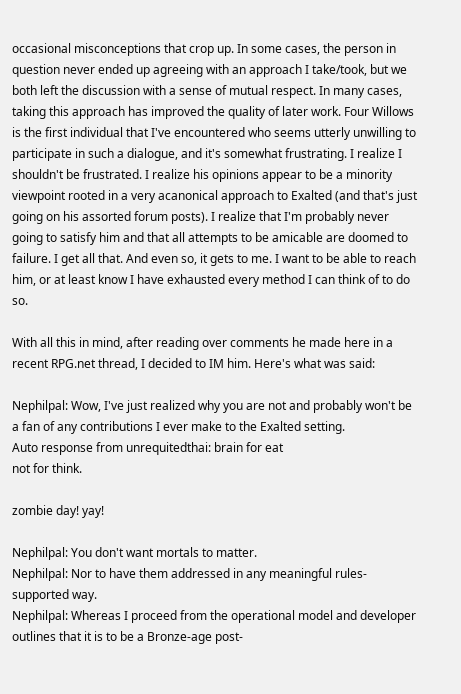occasional misconceptions that crop up. In some cases, the person in question never ended up agreeing with an approach I take/took, but we both left the discussion with a sense of mutual respect. In many cases, taking this approach has improved the quality of later work. Four Willows is the first individual that I've encountered who seems utterly unwilling to participate in such a dialogue, and it's somewhat frustrating. I realize I shouldn't be frustrated. I realize his opinions appear to be a minority viewpoint rooted in a very acanonical approach to Exalted (and that's just going on his assorted forum posts). I realize that I'm probably never going to satisfy him and that all attempts to be amicable are doomed to failure. I get all that. And even so, it gets to me. I want to be able to reach him, or at least know I have exhausted every method I can think of to do so.

With all this in mind, after reading over comments he made here in a recent RPG.net thread, I decided to IM him. Here's what was said:

Nephilpal: Wow, I've just realized why you are not and probably won't be a fan of any contributions I ever make to the Exalted setting.
Auto response from unrequitedthai: brain for eat
not for think.

zombie day! yay!

Nephilpal: You don't want mortals to matter.
Nephilpal: Nor to have them addressed in any meaningful rules-supported way.
Nephilpal: Whereas I proceed from the operational model and developer outlines that it is to be a Bronze-age post-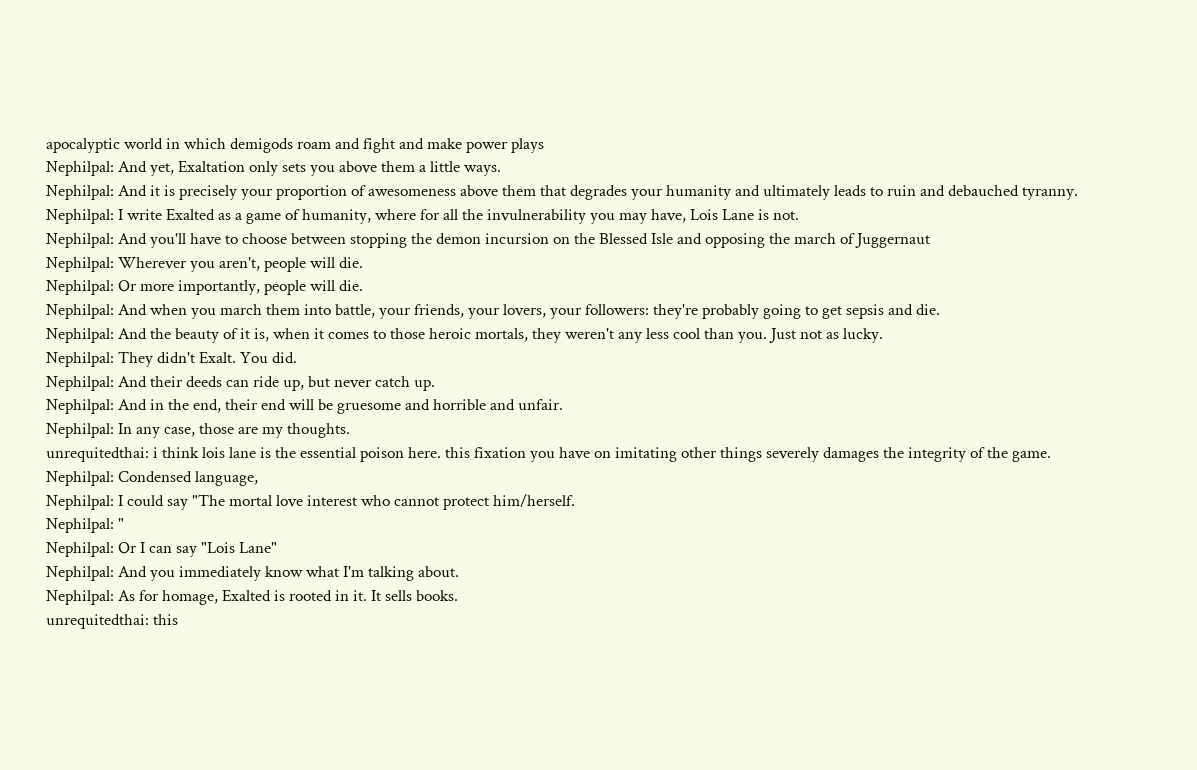apocalyptic world in which demigods roam and fight and make power plays
Nephilpal: And yet, Exaltation only sets you above them a little ways.
Nephilpal: And it is precisely your proportion of awesomeness above them that degrades your humanity and ultimately leads to ruin and debauched tyranny.
Nephilpal: I write Exalted as a game of humanity, where for all the invulnerability you may have, Lois Lane is not.
Nephilpal: And you'll have to choose between stopping the demon incursion on the Blessed Isle and opposing the march of Juggernaut
Nephilpal: Wherever you aren't, people will die.
Nephilpal: Or more importantly, people will die.
Nephilpal: And when you march them into battle, your friends, your lovers, your followers: they're probably going to get sepsis and die.
Nephilpal: And the beauty of it is, when it comes to those heroic mortals, they weren't any less cool than you. Just not as lucky.
Nephilpal: They didn't Exalt. You did.
Nephilpal: And their deeds can ride up, but never catch up.
Nephilpal: And in the end, their end will be gruesome and horrible and unfair.
Nephilpal: In any case, those are my thoughts.
unrequitedthai: i think lois lane is the essential poison here. this fixation you have on imitating other things severely damages the integrity of the game.
Nephilpal: Condensed language,
Nephilpal: I could say "The mortal love interest who cannot protect him/herself.
Nephilpal: "
Nephilpal: Or I can say "Lois Lane"
Nephilpal: And you immediately know what I'm talking about.
Nephilpal: As for homage, Exalted is rooted in it. It sells books.
unrequitedthai: this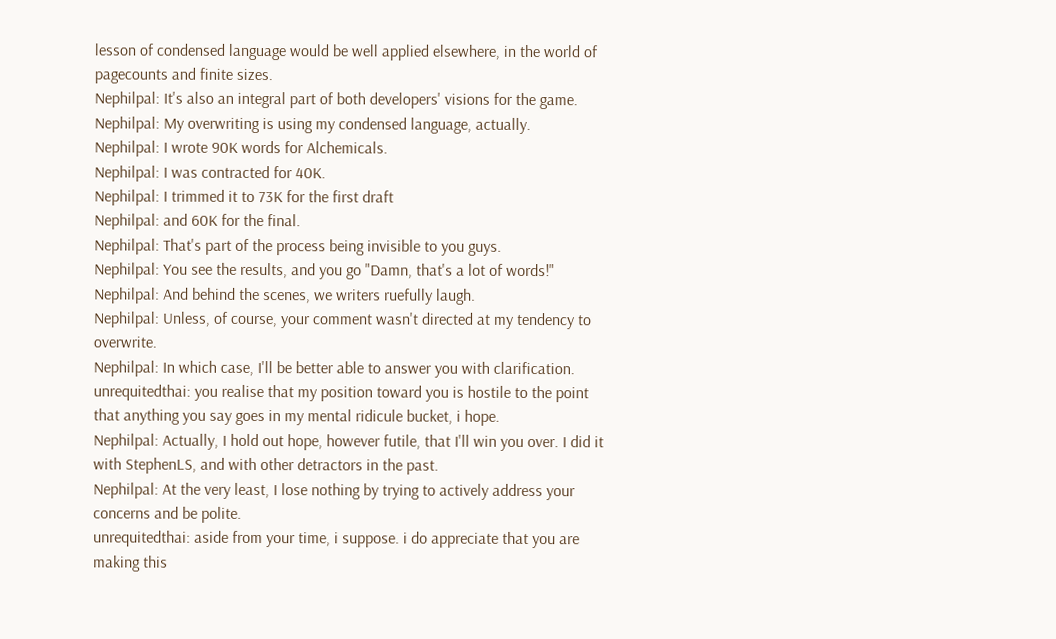lesson of condensed language would be well applied elsewhere, in the world of pagecounts and finite sizes.
Nephilpal: It's also an integral part of both developers' visions for the game.
Nephilpal: My overwriting is using my condensed language, actually.
Nephilpal: I wrote 90K words for Alchemicals.
Nephilpal: I was contracted for 40K.
Nephilpal: I trimmed it to 73K for the first draft
Nephilpal: and 60K for the final.
Nephilpal: That's part of the process being invisible to you guys.
Nephilpal: You see the results, and you go "Damn, that's a lot of words!"
Nephilpal: And behind the scenes, we writers ruefully laugh.
Nephilpal: Unless, of course, your comment wasn't directed at my tendency to overwrite.
Nephilpal: In which case, I'll be better able to answer you with clarification.
unrequitedthai: you realise that my position toward you is hostile to the point that anything you say goes in my mental ridicule bucket, i hope.
Nephilpal: Actually, I hold out hope, however futile, that I'll win you over. I did it with StephenLS, and with other detractors in the past.
Nephilpal: At the very least, I lose nothing by trying to actively address your concerns and be polite.
unrequitedthai: aside from your time, i suppose. i do appreciate that you are making this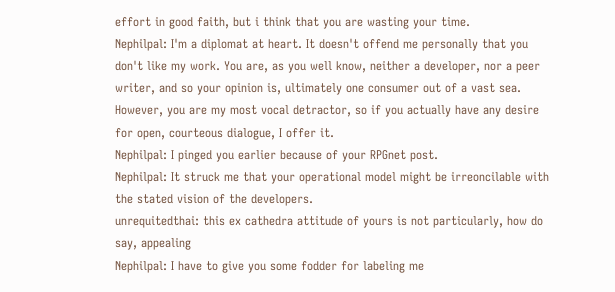effort in good faith, but i think that you are wasting your time.
Nephilpal: I'm a diplomat at heart. It doesn't offend me personally that you don't like my work. You are, as you well know, neither a developer, nor a peer writer, and so your opinion is, ultimately one consumer out of a vast sea. However, you are my most vocal detractor, so if you actually have any desire for open, courteous dialogue, I offer it.
Nephilpal: I pinged you earlier because of your RPGnet post.
Nephilpal: It struck me that your operational model might be irreoncilable with the stated vision of the developers.
unrequitedthai: this ex cathedra attitude of yours is not particularly, how do say, appealing
Nephilpal: I have to give you some fodder for labeling me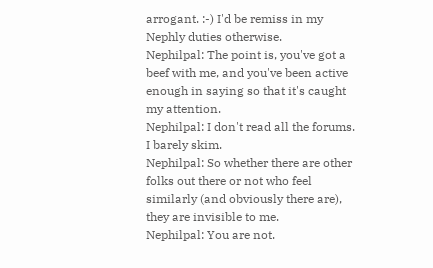arrogant. :-) I'd be remiss in my Nephly duties otherwise.
Nephilpal: The point is, you've got a beef with me, and you've been active enough in saying so that it's caught my attention.
Nephilpal: I don't read all the forums. I barely skim.
Nephilpal: So whether there are other folks out there or not who feel similarly (and obviously there are), they are invisible to me.
Nephilpal: You are not.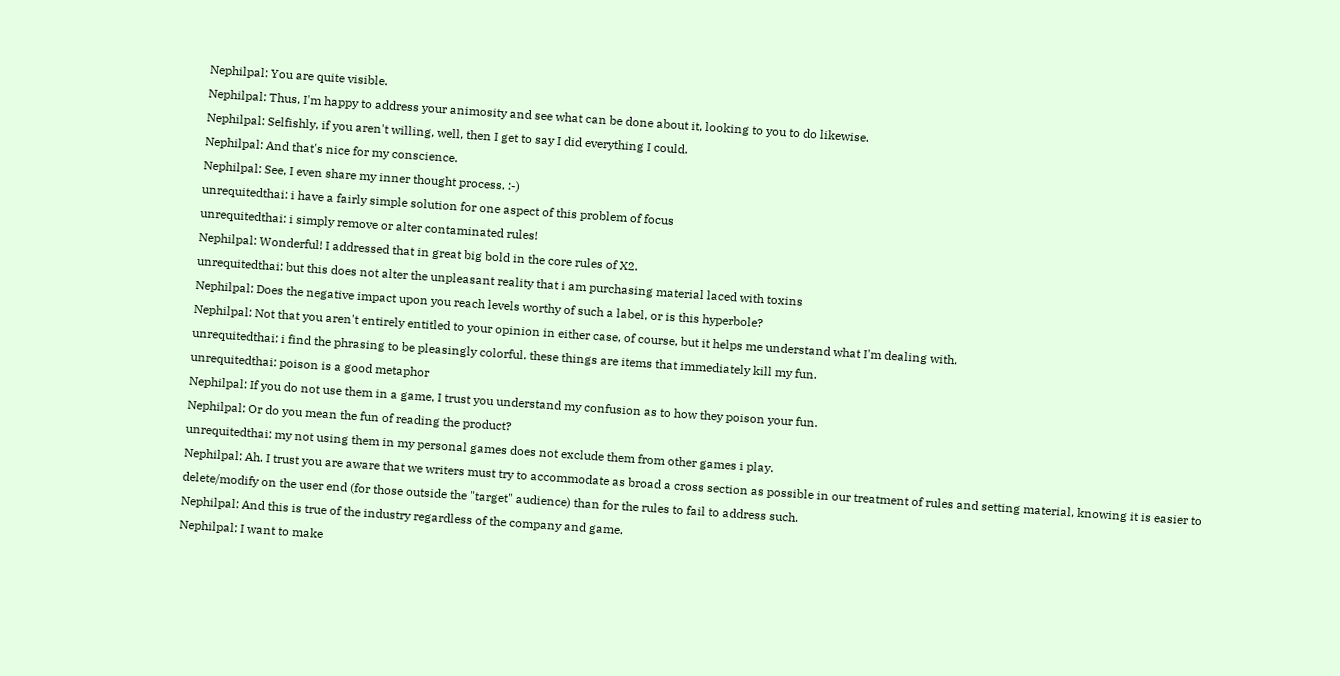Nephilpal: You are quite visible.
Nephilpal: Thus, I'm happy to address your animosity and see what can be done about it, looking to you to do likewise.
Nephilpal: Selfishly, if you aren't willing, well, then I get to say I did everything I could.
Nephilpal: And that's nice for my conscience.
Nephilpal: See, I even share my inner thought process. :-)
unrequitedthai: i have a fairly simple solution for one aspect of this problem of focus
unrequitedthai: i simply remove or alter contaminated rules!
Nephilpal: Wonderful! I addressed that in great big bold in the core rules of X2.
unrequitedthai: but this does not alter the unpleasant reality that i am purchasing material laced with toxins
Nephilpal: Does the negative impact upon you reach levels worthy of such a label, or is this hyperbole?
Nephilpal: Not that you aren't entirely entitled to your opinion in either case, of course, but it helps me understand what I'm dealing with.
unrequitedthai: i find the phrasing to be pleasingly colorful. these things are items that immediately kill my fun.
unrequitedthai: poison is a good metaphor
Nephilpal: If you do not use them in a game, I trust you understand my confusion as to how they poison your fun.
Nephilpal: Or do you mean the fun of reading the product?
unrequitedthai: my not using them in my personal games does not exclude them from other games i play.
Nephilpal: Ah. I trust you are aware that we writers must try to accommodate as broad a cross section as possible in our treatment of rules and setting material, knowing it is easier to delete/modify on the user end (for those outside the "target" audience) than for the rules to fail to address such.
Nephilpal: And this is true of the industry regardless of the company and game.
Nephilpal: I want to make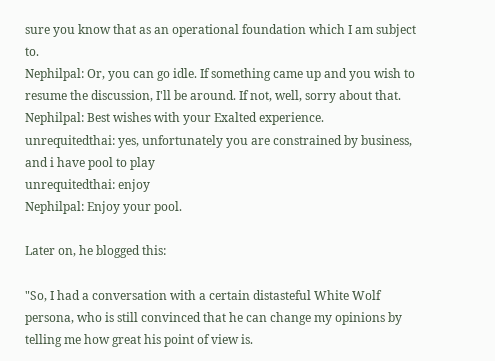sure you know that as an operational foundation which I am subject to.
Nephilpal: Or, you can go idle. If something came up and you wish to resume the discussion, I'll be around. If not, well, sorry about that.
Nephilpal: Best wishes with your Exalted experience.
unrequitedthai: yes, unfortunately you are constrained by business, and i have pool to play
unrequitedthai: enjoy
Nephilpal: Enjoy your pool.

Later on, he blogged this:

"So, I had a conversation with a certain distasteful White Wolf persona, who is still convinced that he can change my opinions by telling me how great his point of view is.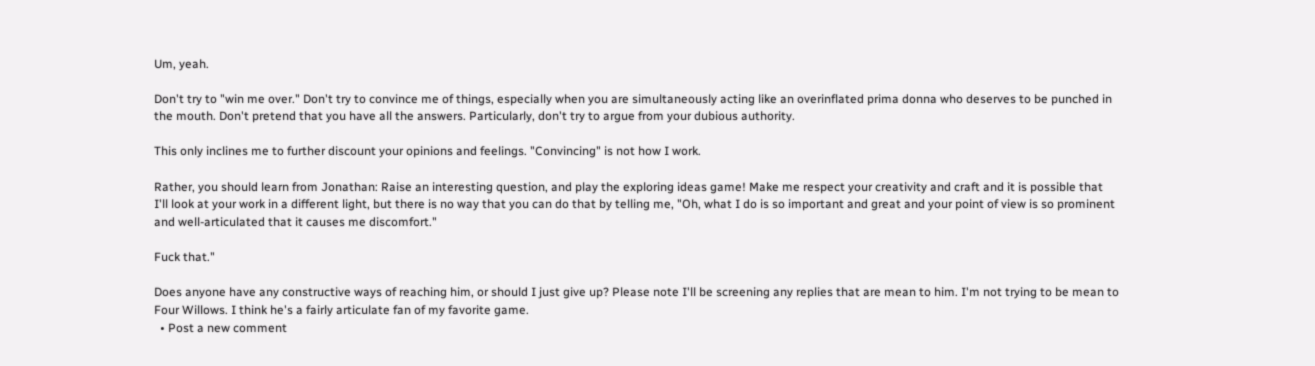Um, yeah.

Don't try to "win me over." Don't try to convince me of things, especially when you are simultaneously acting like an overinflated prima donna who deserves to be punched in the mouth. Don't pretend that you have all the answers. Particularly, don't try to argue from your dubious authority.

This only inclines me to further discount your opinions and feelings. "Convincing" is not how I work.

Rather, you should learn from Jonathan: Raise an interesting question, and play the exploring ideas game! Make me respect your creativity and craft and it is possible that I'll look at your work in a different light, but there is no way that you can do that by telling me, "Oh, what I do is so important and great and your point of view is so prominent and well-articulated that it causes me discomfort."

Fuck that."

Does anyone have any constructive ways of reaching him, or should I just give up? Please note I'll be screening any replies that are mean to him. I'm not trying to be mean to Four Willows. I think he's a fairly articulate fan of my favorite game.
  • Post a new comment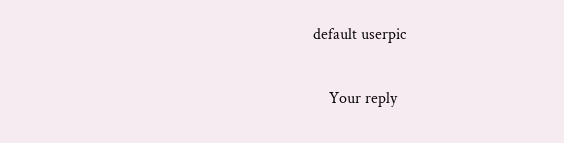default userpic

    Your reply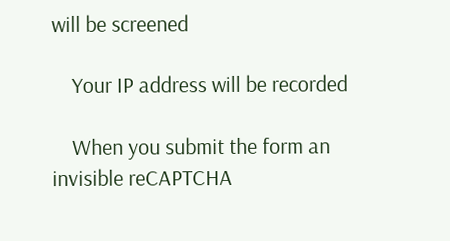will be screened

    Your IP address will be recorded

    When you submit the form an invisible reCAPTCHA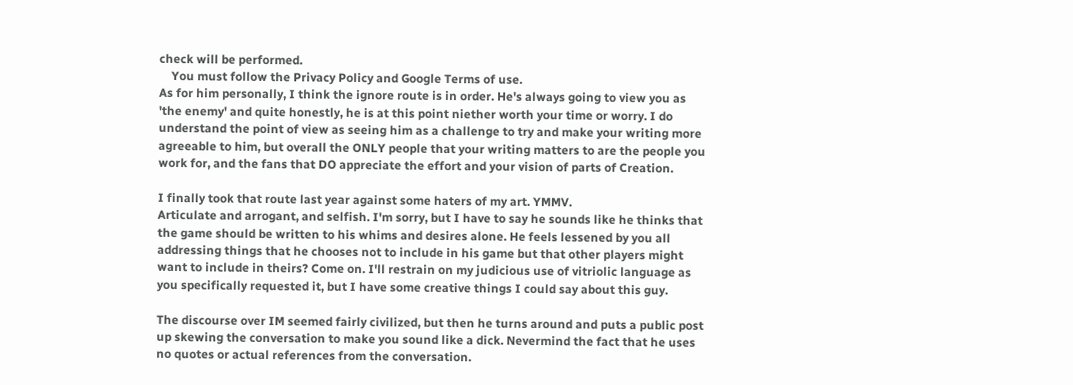check will be performed.
    You must follow the Privacy Policy and Google Terms of use.
As for him personally, I think the ignore route is in order. He's always going to view you as 'the enemy' and quite honestly, he is at this point niether worth your time or worry. I do understand the point of view as seeing him as a challenge to try and make your writing more agreeable to him, but overall the ONLY people that your writing matters to are the people you work for, and the fans that DO appreciate the effort and your vision of parts of Creation.

I finally took that route last year against some haters of my art. YMMV.
Articulate and arrogant, and selfish. I'm sorry, but I have to say he sounds like he thinks that the game should be written to his whims and desires alone. He feels lessened by you all addressing things that he chooses not to include in his game but that other players might want to include in theirs? Come on. I'll restrain on my judicious use of vitriolic language as you specifically requested it, but I have some creative things I could say about this guy.

The discourse over IM seemed fairly civilized, but then he turns around and puts a public post up skewing the conversation to make you sound like a dick. Nevermind the fact that he uses no quotes or actual references from the conversation.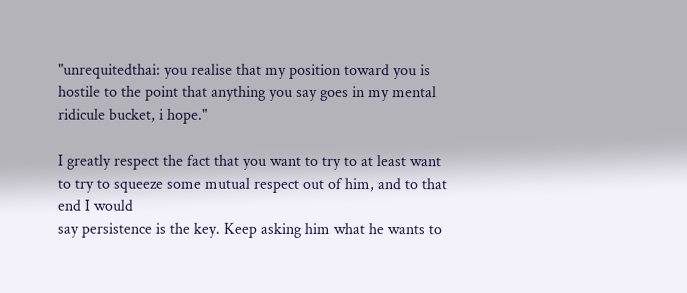"unrequitedthai: you realise that my position toward you is hostile to the point that anything you say goes in my mental ridicule bucket, i hope."

I greatly respect the fact that you want to try to at least want to try to squeeze some mutual respect out of him, and to that end I would
say persistence is the key. Keep asking him what he wants to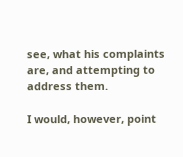see, what his complaints are, and attempting to address them.

I would, however, point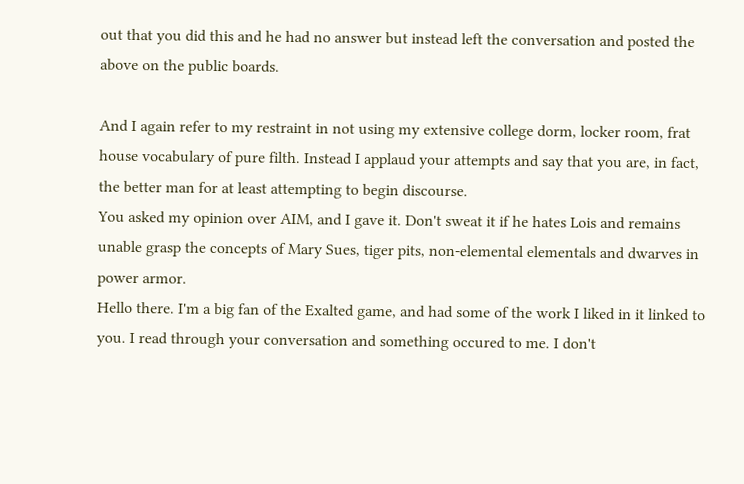out that you did this and he had no answer but instead left the conversation and posted the above on the public boards.

And I again refer to my restraint in not using my extensive college dorm, locker room, frat house vocabulary of pure filth. Instead I applaud your attempts and say that you are, in fact, the better man for at least attempting to begin discourse.
You asked my opinion over AIM, and I gave it. Don't sweat it if he hates Lois and remains unable grasp the concepts of Mary Sues, tiger pits, non-elemental elementals and dwarves in power armor.
Hello there. I'm a big fan of the Exalted game, and had some of the work I liked in it linked to you. I read through your conversation and something occured to me. I don't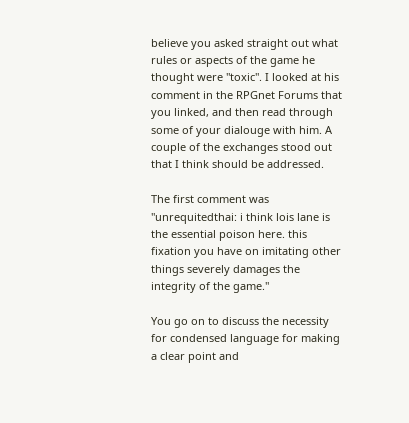believe you asked straight out what rules or aspects of the game he thought were "toxic". I looked at his comment in the RPGnet Forums that you linked, and then read through some of your dialouge with him. A couple of the exchanges stood out that I think should be addressed.

The first comment was "unrequitedthai: i think lois lane is the essential poison here. this fixation you have on imitating other things severely damages the integrity of the game."

You go on to discuss the necessity for condensed language for making a clear point and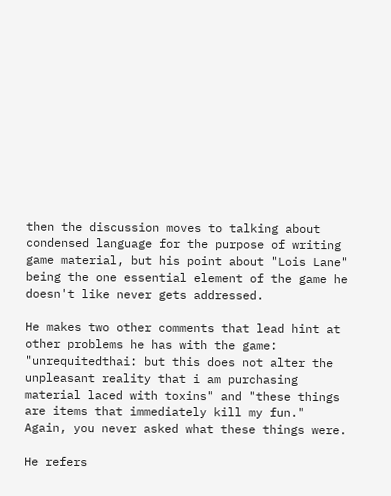then the discussion moves to talking about condensed language for the purpose of writing game material, but his point about "Lois Lane" being the one essential element of the game he doesn't like never gets addressed.

He makes two other comments that lead hint at other problems he has with the game: "unrequitedthai: but this does not alter the unpleasant reality that i am purchasing material laced with toxins" and "these things are items that immediately kill my fun." Again, you never asked what these things were.

He refers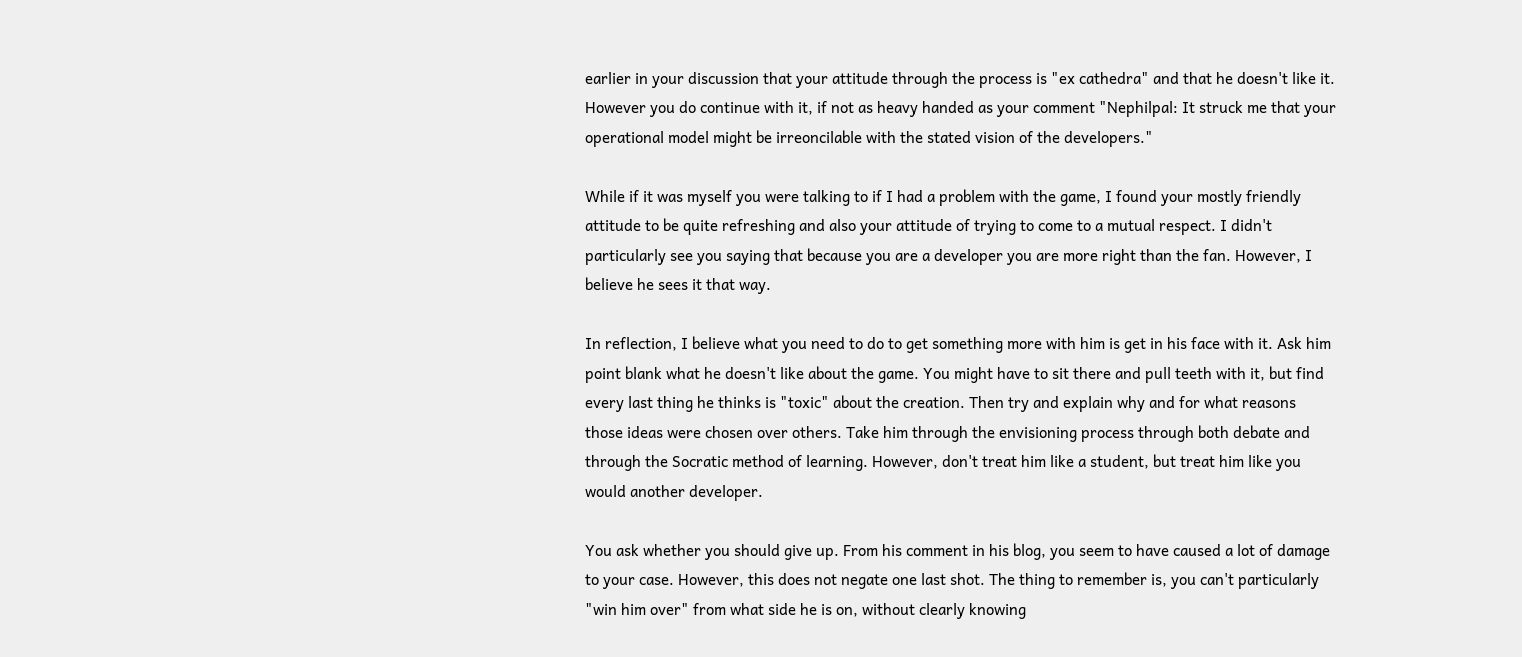earlier in your discussion that your attitude through the process is "ex cathedra" and that he doesn't like it. However you do continue with it, if not as heavy handed as your comment "Nephilpal: It struck me that your operational model might be irreoncilable with the stated vision of the developers."

While if it was myself you were talking to if I had a problem with the game, I found your mostly friendly attitude to be quite refreshing and also your attitude of trying to come to a mutual respect. I didn't particularly see you saying that because you are a developer you are more right than the fan. However, I believe he sees it that way.

In reflection, I believe what you need to do to get something more with him is get in his face with it. Ask him point blank what he doesn't like about the game. You might have to sit there and pull teeth with it, but find every last thing he thinks is "toxic" about the creation. Then try and explain why and for what reasons those ideas were chosen over others. Take him through the envisioning process through both debate and through the Socratic method of learning. However, don't treat him like a student, but treat him like you would another developer.

You ask whether you should give up. From his comment in his blog, you seem to have caused a lot of damage to your case. However, this does not negate one last shot. The thing to remember is, you can't particularly "win him over" from what side he is on, without clearly knowing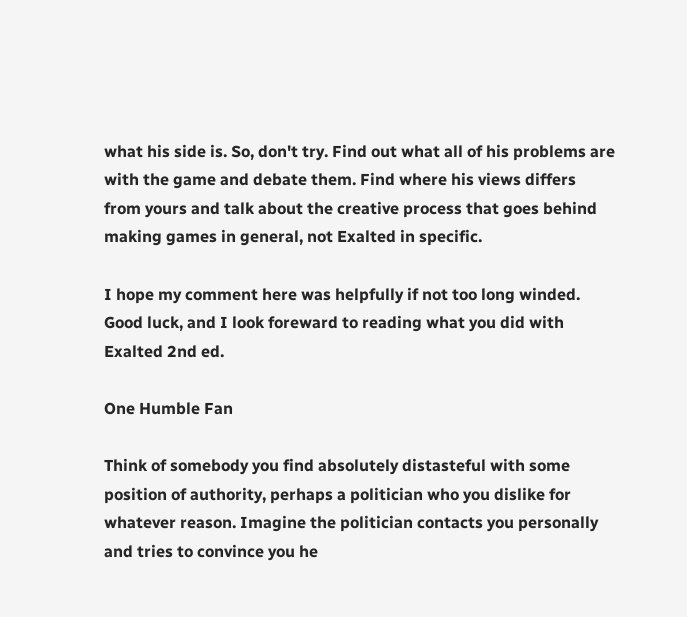what his side is. So, don't try. Find out what all of his problems are with the game and debate them. Find where his views differs from yours and talk about the creative process that goes behind making games in general, not Exalted in specific.

I hope my comment here was helpfully if not too long winded. Good luck, and I look foreward to reading what you did with Exalted 2nd ed.

One Humble Fan

Think of somebody you find absolutely distasteful with some position of authority, perhaps a politician who you dislike for whatever reason. Imagine the politician contacts you personally and tries to convince you he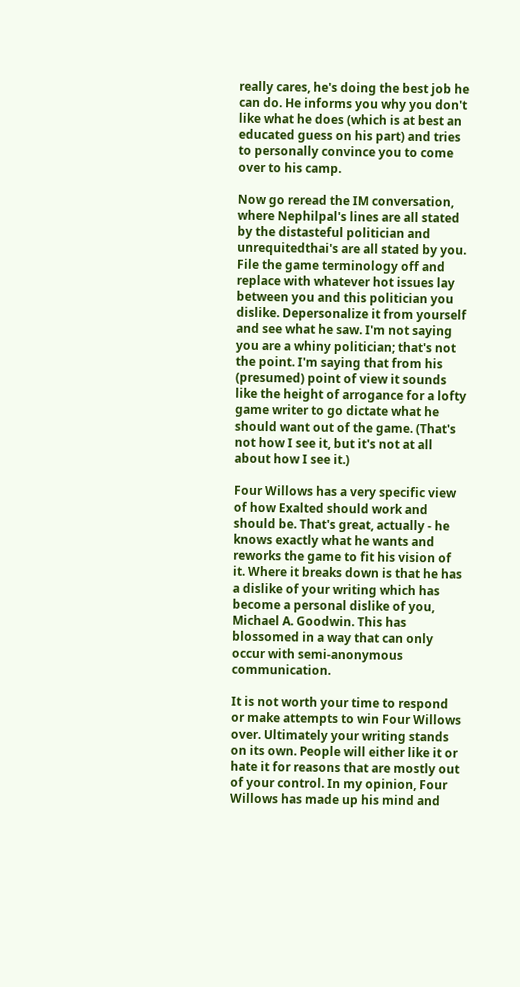really cares, he's doing the best job he can do. He informs you why you don't like what he does (which is at best an educated guess on his part) and tries to personally convince you to come over to his camp.

Now go reread the IM conversation, where Nephilpal's lines are all stated by the distasteful politician and unrequitedthai's are all stated by you. File the game terminology off and replace with whatever hot issues lay between you and this politician you dislike. Depersonalize it from yourself and see what he saw. I'm not saying you are a whiny politician; that's not the point. I'm saying that from his (presumed) point of view it sounds like the height of arrogance for a lofty game writer to go dictate what he should want out of the game. (That's not how I see it, but it's not at all about how I see it.)

Four Willows has a very specific view of how Exalted should work and should be. That's great, actually - he knows exactly what he wants and reworks the game to fit his vision of it. Where it breaks down is that he has a dislike of your writing which has become a personal dislike of you, Michael A. Goodwin. This has blossomed in a way that can only occur with semi-anonymous communication.

It is not worth your time to respond or make attempts to win Four Willows over. Ultimately your writing stands on its own. People will either like it or hate it for reasons that are mostly out of your control. In my opinion, Four Willows has made up his mind and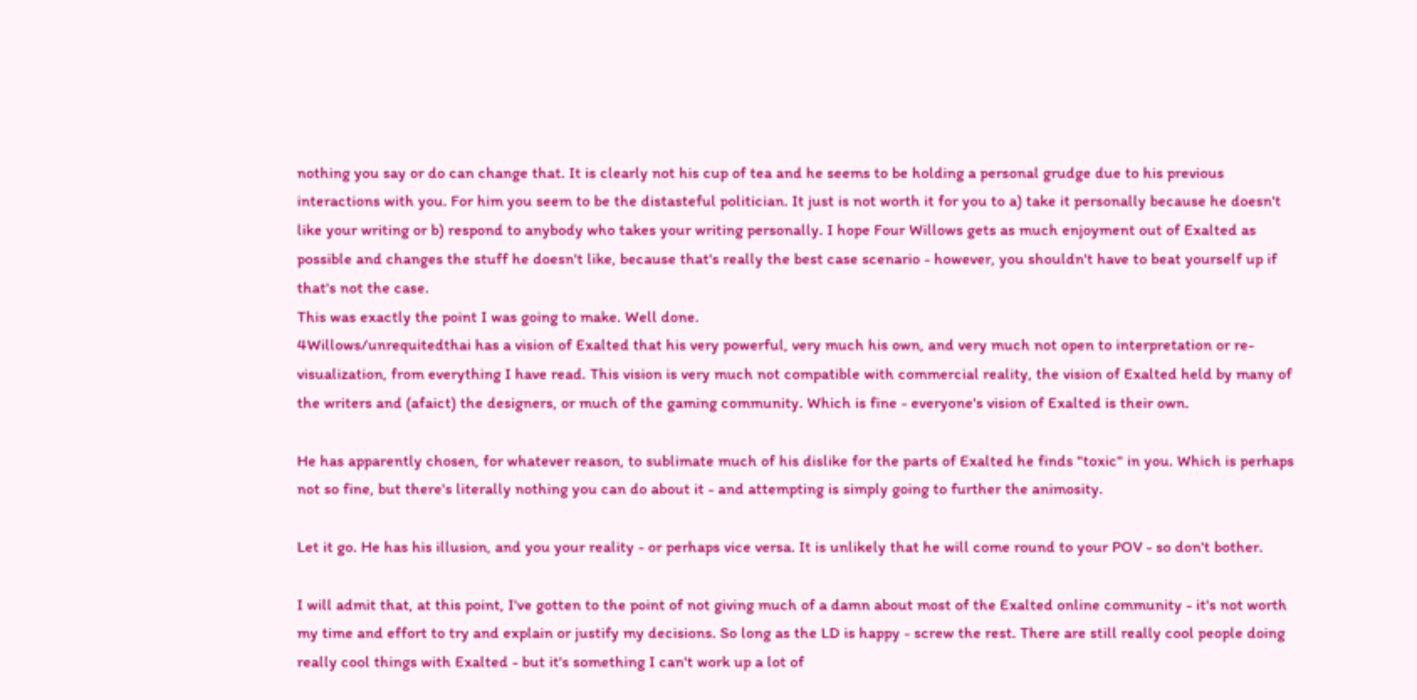nothing you say or do can change that. It is clearly not his cup of tea and he seems to be holding a personal grudge due to his previous interactions with you. For him you seem to be the distasteful politician. It just is not worth it for you to a) take it personally because he doesn't like your writing or b) respond to anybody who takes your writing personally. I hope Four Willows gets as much enjoyment out of Exalted as possible and changes the stuff he doesn't like, because that's really the best case scenario - however, you shouldn't have to beat yourself up if that's not the case.
This was exactly the point I was going to make. Well done.
4Willows/unrequitedthai has a vision of Exalted that his very powerful, very much his own, and very much not open to interpretation or re-visualization, from everything I have read. This vision is very much not compatible with commercial reality, the vision of Exalted held by many of the writers and (afaict) the designers, or much of the gaming community. Which is fine - everyone's vision of Exalted is their own.

He has apparently chosen, for whatever reason, to sublimate much of his dislike for the parts of Exalted he finds "toxic" in you. Which is perhaps not so fine, but there's literally nothing you can do about it - and attempting is simply going to further the animosity.

Let it go. He has his illusion, and you your reality - or perhaps vice versa. It is unlikely that he will come round to your POV - so don't bother.

I will admit that, at this point, I've gotten to the point of not giving much of a damn about most of the Exalted online community - it's not worth my time and effort to try and explain or justify my decisions. So long as the LD is happy - screw the rest. There are still really cool people doing really cool things with Exalted - but it's something I can't work up a lot of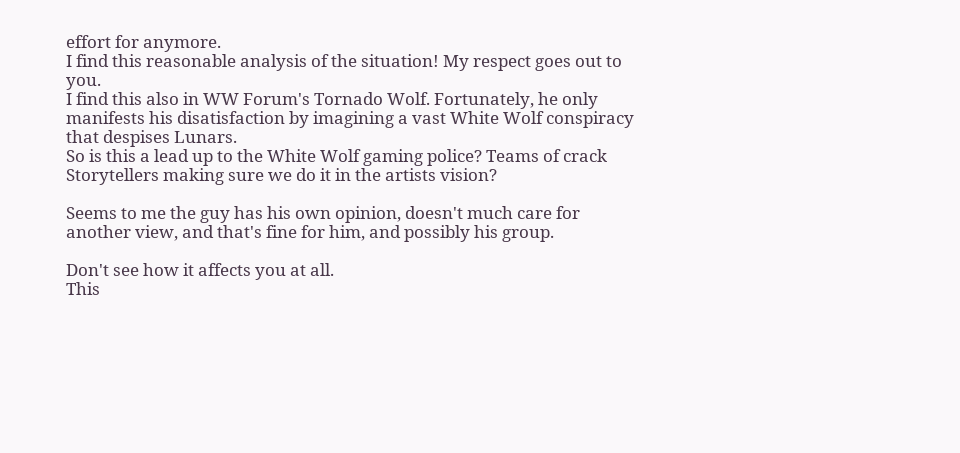effort for anymore.
I find this reasonable analysis of the situation! My respect goes out to you.
I find this also in WW Forum's Tornado Wolf. Fortunately, he only manifests his disatisfaction by imagining a vast White Wolf conspiracy that despises Lunars.
So is this a lead up to the White Wolf gaming police? Teams of crack Storytellers making sure we do it in the artists vision?

Seems to me the guy has his own opinion, doesn't much care for another view, and that's fine for him, and possibly his group.

Don't see how it affects you at all.
This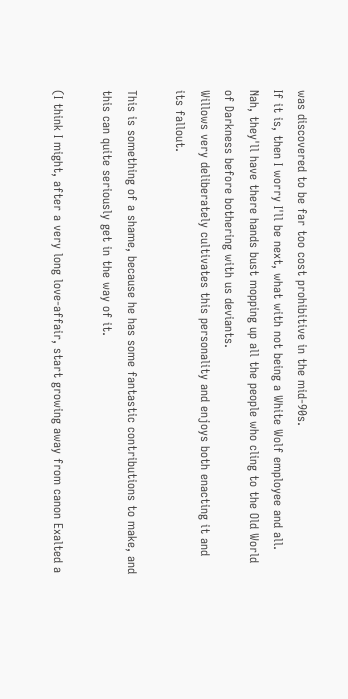was discovered to be far too cost prohibitive in the mid-90s.
If it is, then I worry I'll be next, what with not being a White Wolf employee and all.
Nah, they'll have there hands bust mopping up all the people who cling to the Old World of Darkness before bothering with us deviants.
Willows very deliberately cultivates this personality and enjoys both enacting it and its fallout.

This is something of a shame, because he has some fantastic contributions to make, and this can quite seriously get in the way of it.

(I think I might, after a very long love-affair, start growing away from canon Exalted a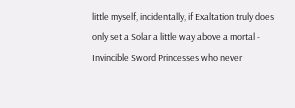little myself, incidentally, if Exaltation truly does only set a Solar a little way above a mortal - Invincible Sword Princesses who never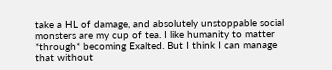take a HL of damage, and absolutely unstoppable social monsters are my cup of tea. I like humanity to matter *through* becoming Exalted. But I think I can manage that without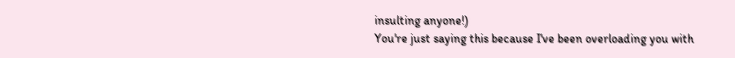insulting anyone!)
You're just saying this because I've been overloading you with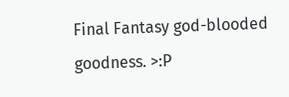Final Fantasy god-blooded goodness. >:P